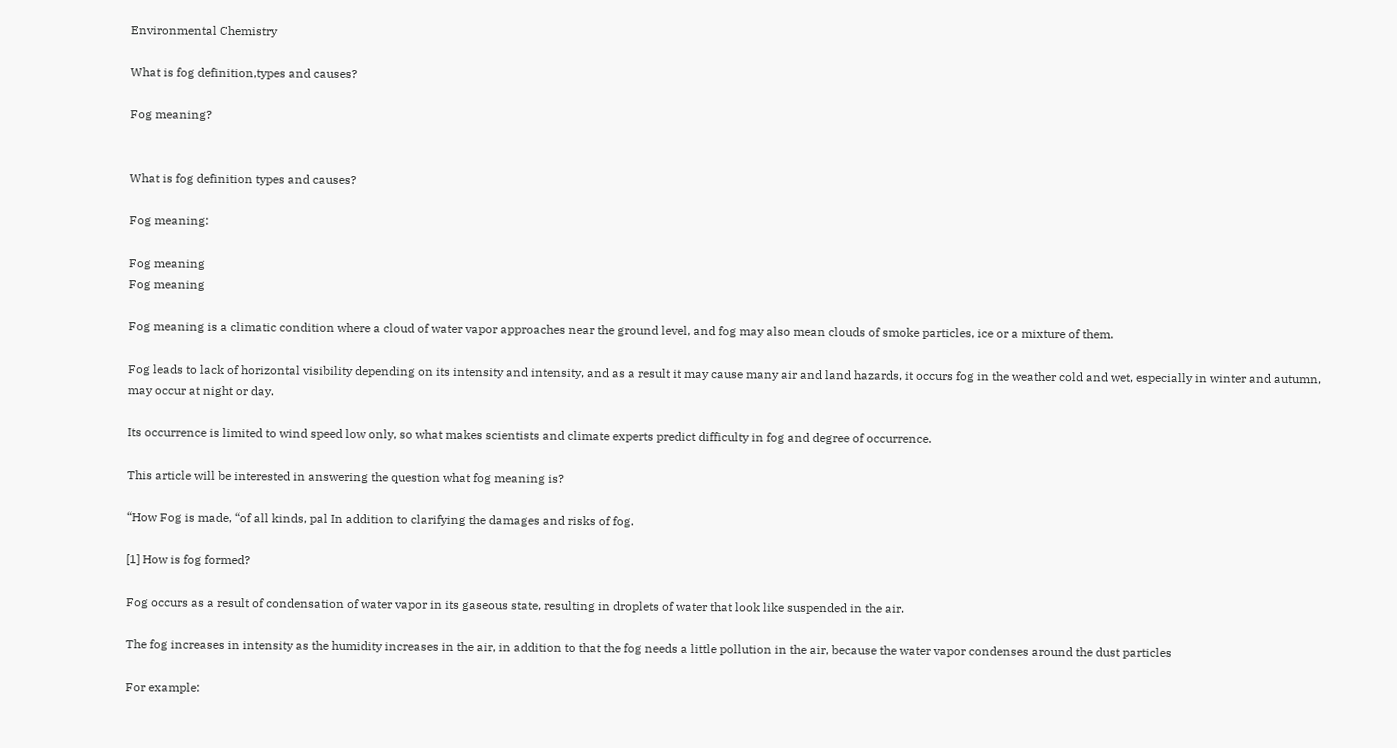Environmental Chemistry

What is fog definition,types and causes?

Fog meaning?


What is fog definition types and causes?

Fog meaning:

Fog meaning
Fog meaning

Fog meaning is a climatic condition where a cloud of water vapor approaches near the ground level, and fog may also mean clouds of smoke particles, ice or a mixture of them.

Fog leads to lack of horizontal visibility depending on its intensity and intensity, and as a result it may cause many air and land hazards, it occurs fog in the weather cold and wet, especially in winter and autumn, may occur at night or day.

Its occurrence is limited to wind speed low only, so what makes scientists and climate experts predict difficulty in fog and degree of occurrence.

This article will be interested in answering the question what fog meaning is?

“How Fog is made, “of all kinds, pal In addition to clarifying the damages and risks of fog.

[1] How is fog formed?

Fog occurs as a result of condensation of water vapor in its gaseous state, resulting in droplets of water that look like suspended in the air.

The fog increases in intensity as the humidity increases in the air, in addition to that the fog needs a little pollution in the air, because the water vapor condenses around the dust particles

For example: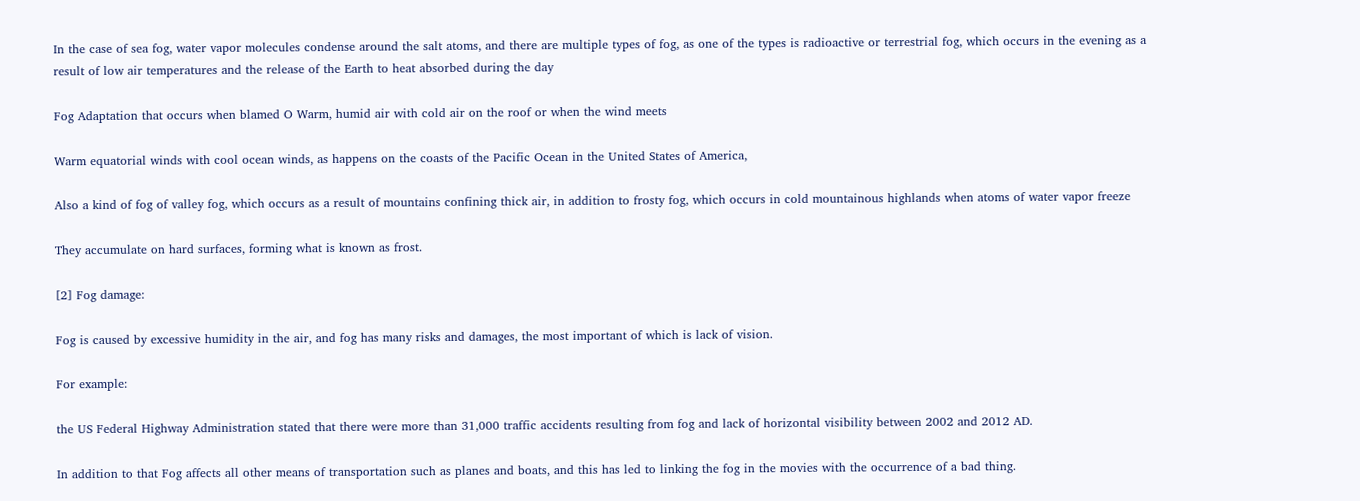In the case of sea fog, water vapor molecules condense around the salt atoms, and there are multiple types of fog, as one of the types is radioactive or terrestrial fog, which occurs in the evening as a result of low air temperatures and the release of the Earth to heat absorbed during the day

Fog Adaptation that occurs when blamed O Warm, humid air with cold air on the roof or when the wind meets

Warm equatorial winds with cool ocean winds, as happens on the coasts of the Pacific Ocean in the United States of America,

Also a kind of fog of valley fog, which occurs as a result of mountains confining thick air, in addition to frosty fog, which occurs in cold mountainous highlands when atoms of water vapor freeze

They accumulate on hard surfaces, forming what is known as frost.

[2] Fog damage:

Fog is caused by excessive humidity in the air, and fog has many risks and damages, the most important of which is lack of vision.

For example:

the US Federal Highway Administration stated that there were more than 31,000 traffic accidents resulting from fog and lack of horizontal visibility between 2002 and 2012 AD.

In addition to that Fog affects all other means of transportation such as planes and boats, and this has led to linking the fog in the movies with the occurrence of a bad thing.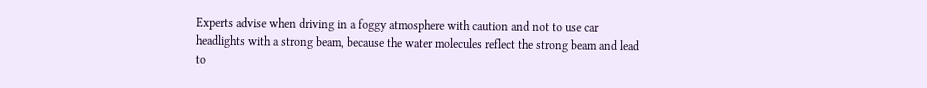Experts advise when driving in a foggy atmosphere with caution and not to use car headlights with a strong beam, because the water molecules reflect the strong beam and lead to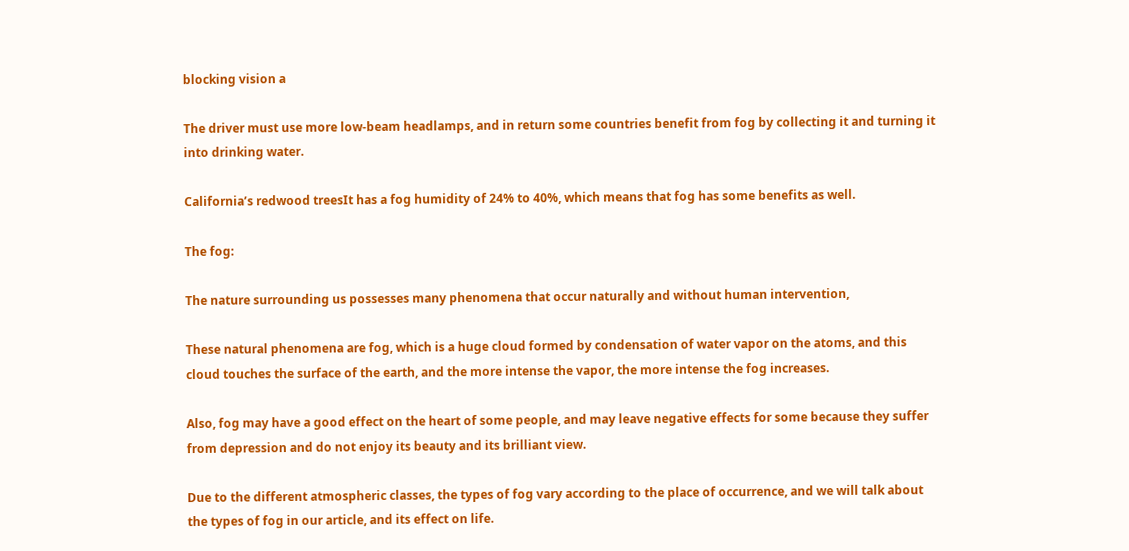blocking vision a

The driver must use more low-beam headlamps, and in return some countries benefit from fog by collecting it and turning it into drinking water.

California’s redwood treesIt has a fog humidity of 24% to 40%, which means that fog has some benefits as well.

The fog:

The nature surrounding us possesses many phenomena that occur naturally and without human intervention,

These natural phenomena are fog, which is a huge cloud formed by condensation of water vapor on the atoms, and this cloud touches the surface of the earth, and the more intense the vapor, the more intense the fog increases.

Also, fog may have a good effect on the heart of some people, and may leave negative effects for some because they suffer from depression and do not enjoy its beauty and its brilliant view.

Due to the different atmospheric classes, the types of fog vary according to the place of occurrence, and we will talk about the types of fog in our article, and its effect on life.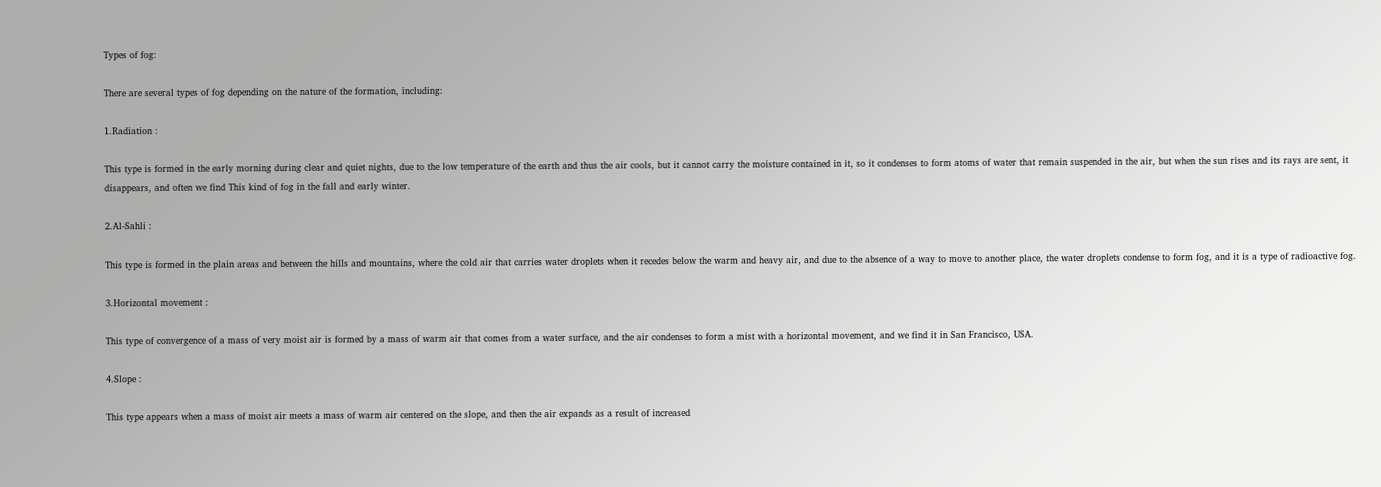Types of fog:

There are several types of fog depending on the nature of the formation, including:

1.Radiation :

This type is formed in the early morning during clear and quiet nights, due to the low temperature of the earth and thus the air cools, but it cannot carry the moisture contained in it, so it condenses to form atoms of water that remain suspended in the air, but when the sun rises and its rays are sent, it disappears, and often we find This kind of fog in the fall and early winter.

2.Al-Sahli :

This type is formed in the plain areas and between the hills and mountains, where the cold air that carries water droplets when it recedes below the warm and heavy air, and due to the absence of a way to move to another place, the water droplets condense to form fog, and it is a type of radioactive fog.

3.Horizontal movement :

This type of convergence of a mass of very moist air is formed by a mass of warm air that comes from a water surface, and the air condenses to form a mist with a horizontal movement, and we find it in San Francisco, USA.

4.Slope :

This type appears when a mass of moist air meets a mass of warm air centered on the slope, and then the air expands as a result of increased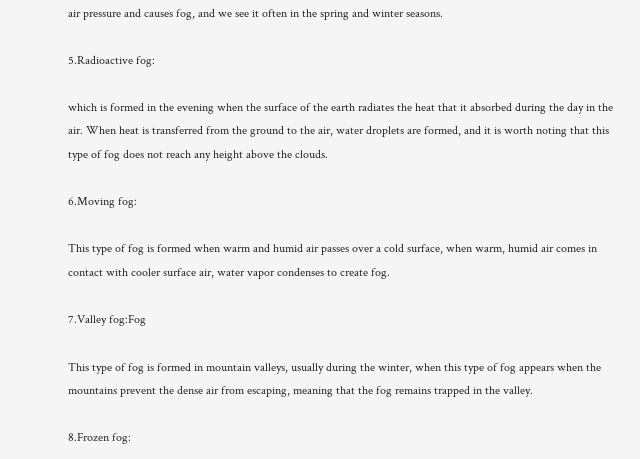air pressure and causes fog, and we see it often in the spring and winter seasons.

5.Radioactive fog:

which is formed in the evening when the surface of the earth radiates the heat that it absorbed during the day in the air. When heat is transferred from the ground to the air, water droplets are formed, and it is worth noting that this type of fog does not reach any height above the clouds.

6.Moving fog:

This type of fog is formed when warm and humid air passes over a cold surface, when warm, humid air comes in contact with cooler surface air, water vapor condenses to create fog.

7.Valley fog:Fog

This type of fog is formed in mountain valleys, usually during the winter, when this type of fog appears when the mountains prevent the dense air from escaping, meaning that the fog remains trapped in the valley.

8.Frozen fog: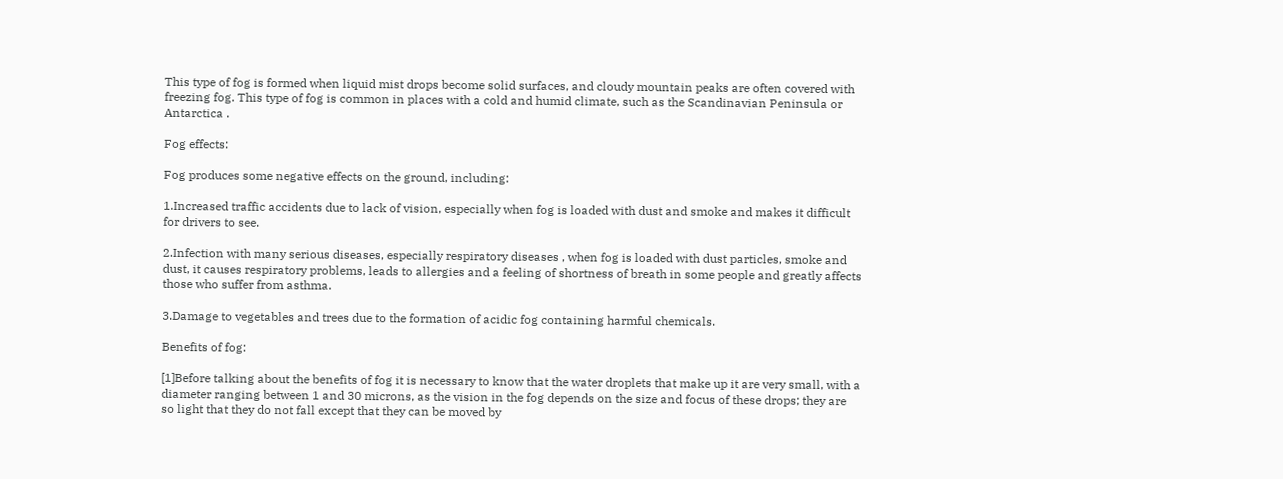This type of fog is formed when liquid mist drops become solid surfaces, and cloudy mountain peaks are often covered with freezing fog. This type of fog is common in places with a cold and humid climate, such as the Scandinavian Peninsula or Antarctica .

Fog effects:

Fog produces some negative effects on the ground, including:

1.Increased traffic accidents due to lack of vision, especially when fog is loaded with dust and smoke and makes it difficult for drivers to see.

2.Infection with many serious diseases, especially respiratory diseases , when fog is loaded with dust particles, smoke and dust, it causes respiratory problems, leads to allergies and a feeling of shortness of breath in some people and greatly affects those who suffer from asthma.

3.Damage to vegetables and trees due to the formation of acidic fog containing harmful chemicals.

Benefits of fog:

[1]Before talking about the benefits of fog it is necessary to know that the water droplets that make up it are very small, with a diameter ranging between 1 and 30 microns, as the vision in the fog depends on the size and focus of these drops; they are so light that they do not fall except that they can be moved by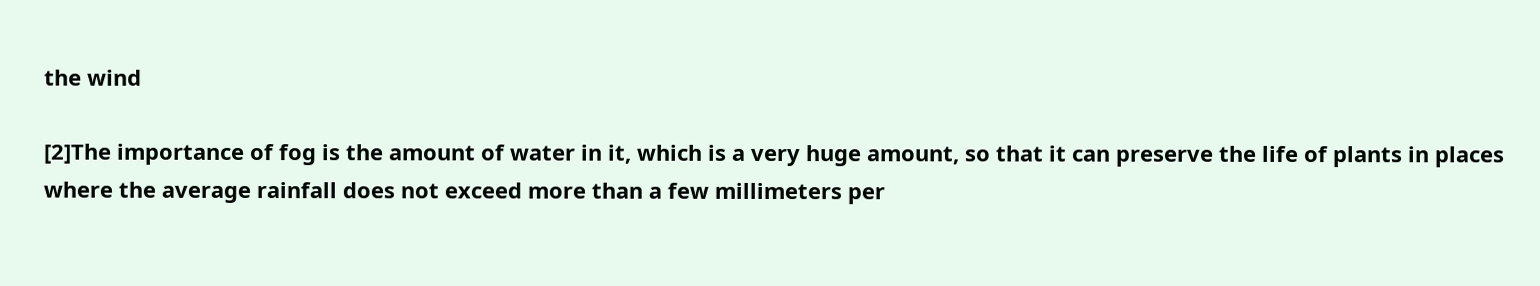the wind

[2]The importance of fog is the amount of water in it, which is a very huge amount, so that it can preserve the life of plants in places where the average rainfall does not exceed more than a few millimeters per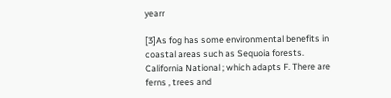yearr

[3]As fog has some environmental benefits in coastal areas such as Sequoia forests. California National ; which adapts F. There are ferns , trees and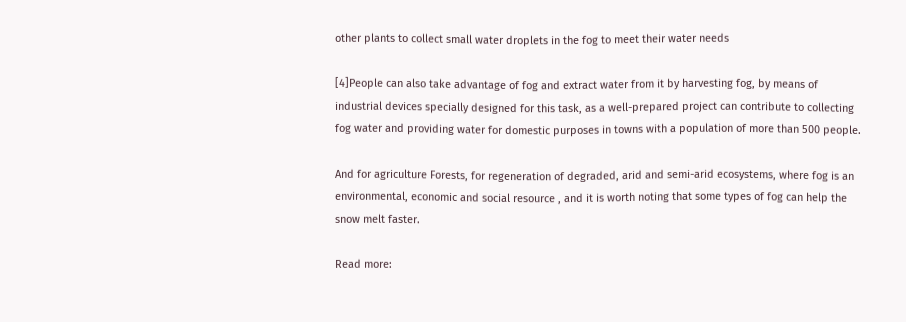other plants to collect small water droplets in the fog to meet their water needs

[4]People can also take advantage of fog and extract water from it by harvesting fog, by means of industrial devices specially designed for this task, as a well-prepared project can contribute to collecting fog water and providing water for domestic purposes in towns with a population of more than 500 people.

And for agriculture Forests, for regeneration of degraded, arid and semi-arid ecosystems, where fog is an environmental, economic and social resource , and it is worth noting that some types of fog can help the snow melt faster.

Read more: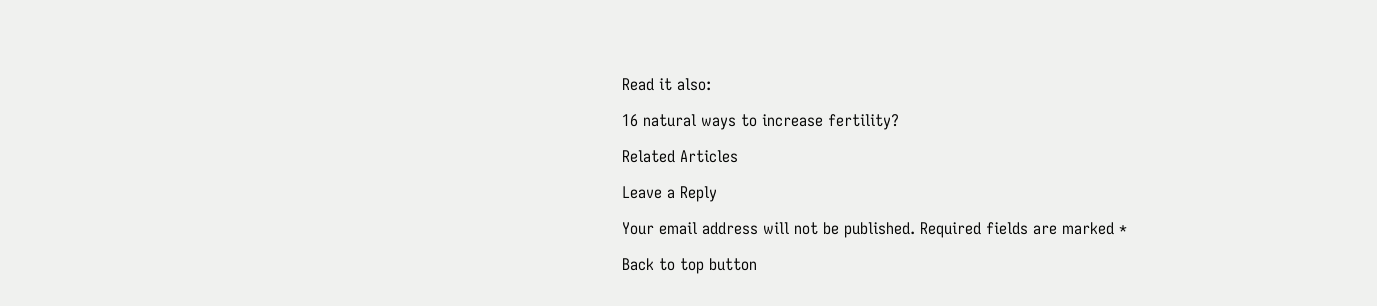Read it also:

16 natural ways to increase fertility?

Related Articles

Leave a Reply

Your email address will not be published. Required fields are marked *

Back to top button